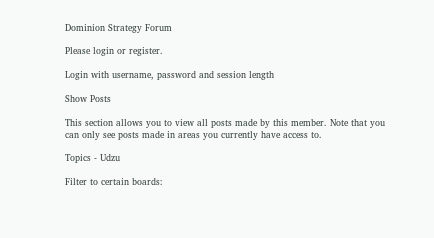Dominion Strategy Forum

Please login or register.

Login with username, password and session length

Show Posts

This section allows you to view all posts made by this member. Note that you can only see posts made in areas you currently have access to.

Topics - Udzu

Filter to certain boards: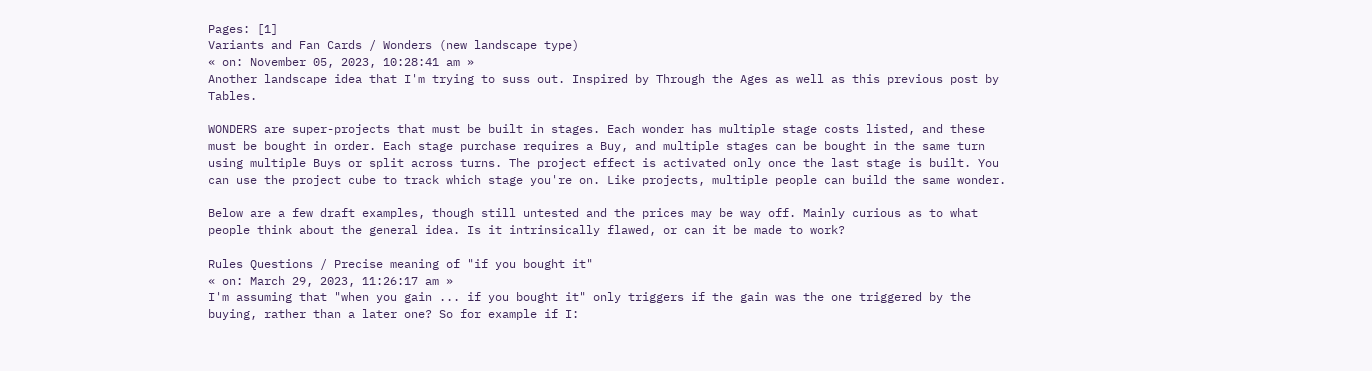Pages: [1]
Variants and Fan Cards / Wonders (new landscape type)
« on: November 05, 2023, 10:28:41 am »
Another landscape idea that I'm trying to suss out. Inspired by Through the Ages as well as this previous post by Tables.

WONDERS are super-projects that must be built in stages. Each wonder has multiple stage costs listed, and these must be bought in order. Each stage purchase requires a Buy, and multiple stages can be bought in the same turn using multiple Buys or split across turns. The project effect is activated only once the last stage is built. You can use the project cube to track which stage you're on. Like projects, multiple people can build the same wonder.

Below are a few draft examples, though still untested and the prices may be way off. Mainly curious as to what people think about the general idea. Is it intrinsically flawed, or can it be made to work?

Rules Questions / Precise meaning of "if you bought it"
« on: March 29, 2023, 11:26:17 am »
I'm assuming that "when you gain ... if you bought it" only triggers if the gain was the one triggered by the buying, rather than a later one? So for example if I: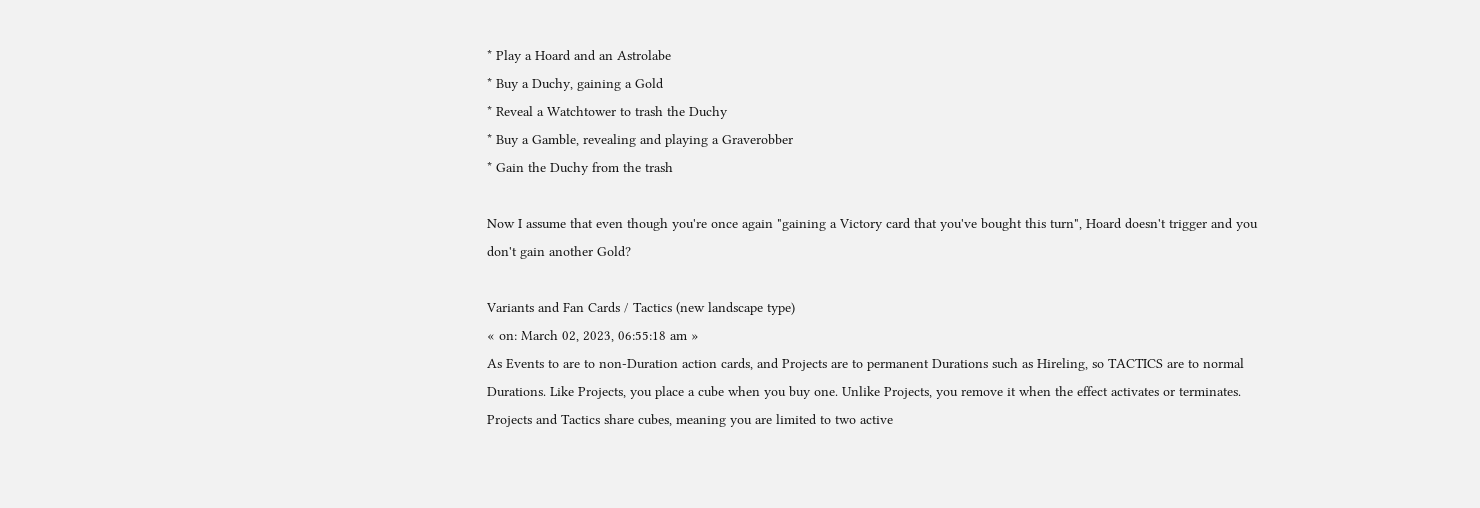* Play a Hoard and an Astrolabe
* Buy a Duchy, gaining a Gold
* Reveal a Watchtower to trash the Duchy
* Buy a Gamble, revealing and playing a Graverobber
* Gain the Duchy from the trash

Now I assume that even though you're once again "gaining a Victory card that you've bought this turn", Hoard doesn't trigger and you don't gain another Gold?

Variants and Fan Cards / Tactics (new landscape type)
« on: March 02, 2023, 06:55:18 am »
As Events to are to non-Duration action cards, and Projects are to permanent Durations such as Hireling, so TACTICS are to normal Durations. Like Projects, you place a cube when you buy one. Unlike Projects, you remove it when the effect activates or terminates. Projects and Tactics share cubes, meaning you are limited to two active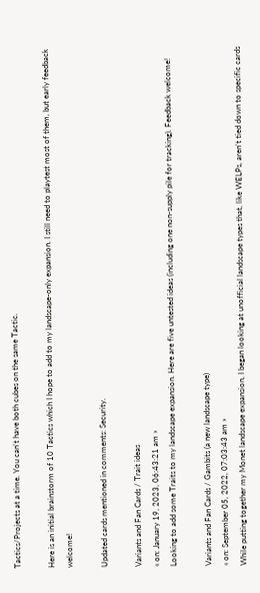Tactics/Projects at a time. You can't have both cubes on the same Tactic.

Here is an initial brainstorm of 10 Tactics which I hope to add to my landscape-only expansion. I still need to playtest most of them, but early feedback welcome!

Updated cards mentioned in comments: Security.

Variants and Fan Cards / Trait ideas
« on: January 19, 2023, 06:43:21 am »
Looking to add some Traits to my landscape expansion. Here are five untested ideas (including one non-supply pile for tracking). Feedback welcome!

Variants and Fan Cards / Gambits (a new landscape type)
« on: September 05, 2022, 07:03:43 am »
While putting together my Monet landscape expansion, I began looking at unofficial landscape types that, like WELPs, aren’t tied down to specific cards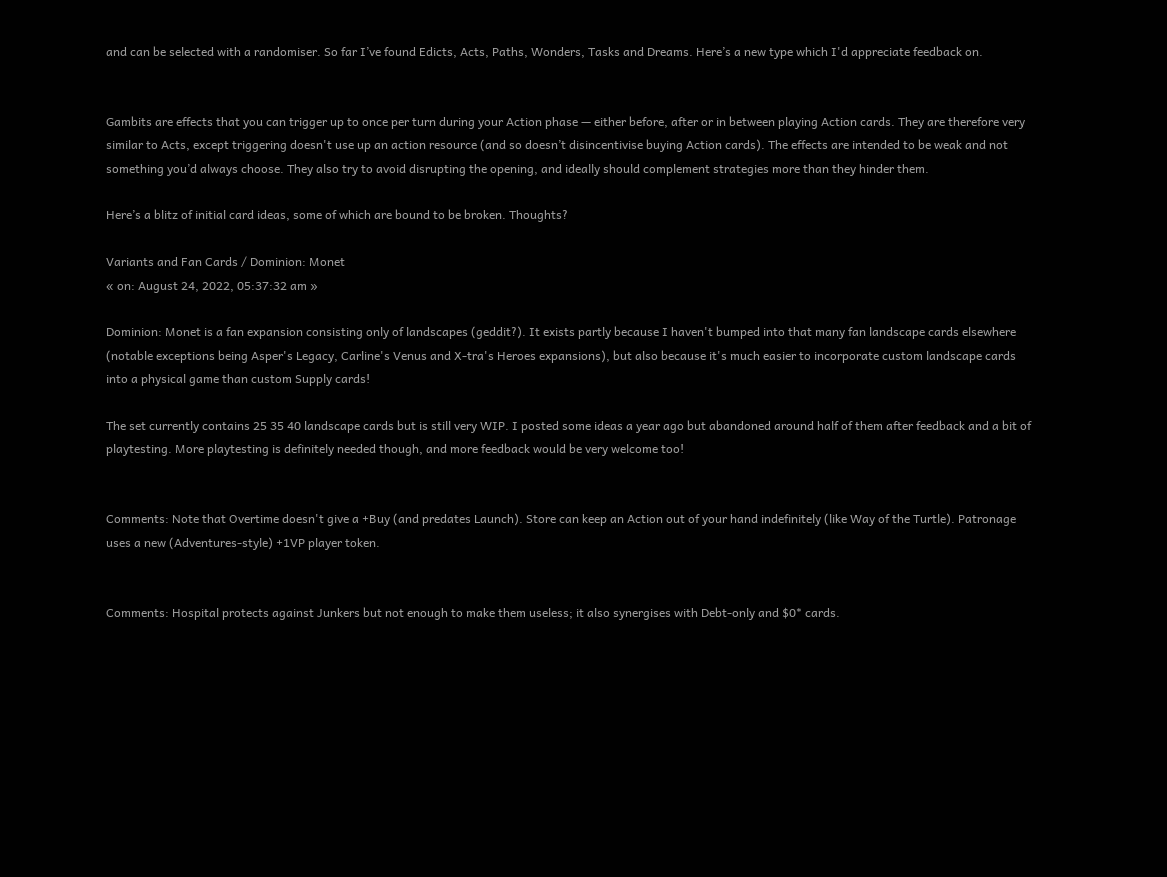and can be selected with a randomiser. So far I’ve found Edicts, Acts, Paths, Wonders, Tasks and Dreams. Here’s a new type which I'd appreciate feedback on.


Gambits are effects that you can trigger up to once per turn during your Action phase — either before, after or in between playing Action cards. They are therefore very similar to Acts, except triggering doesn't use up an action resource (and so doesn’t disincentivise buying Action cards). The effects are intended to be weak and not something you’d always choose. They also try to avoid disrupting the opening, and ideally should complement strategies more than they hinder them.

Here’s a blitz of initial card ideas, some of which are bound to be broken. Thoughts?

Variants and Fan Cards / Dominion: Monet
« on: August 24, 2022, 05:37:32 am »

Dominion: Monet is a fan expansion consisting only of landscapes (geddit?). It exists partly because I haven't bumped into that many fan landscape cards elsewhere (notable exceptions being Asper's Legacy, Carline's Venus and X-tra's Heroes expansions), but also because it's much easier to incorporate custom landscape cards into a physical game than custom Supply cards!

The set currently contains 25 35 40 landscape cards but is still very WIP. I posted some ideas a year ago but abandoned around half of them after feedback and a bit of playtesting. More playtesting is definitely needed though, and more feedback would be very welcome too!


Comments: Note that Overtime doesn't give a +Buy (and predates Launch). Store can keep an Action out of your hand indefinitely (like Way of the Turtle). Patronage uses a new (Adventures-style) +1VP player token.


Comments: Hospital protects against Junkers but not enough to make them useless; it also synergises with Debt-only and $0* cards.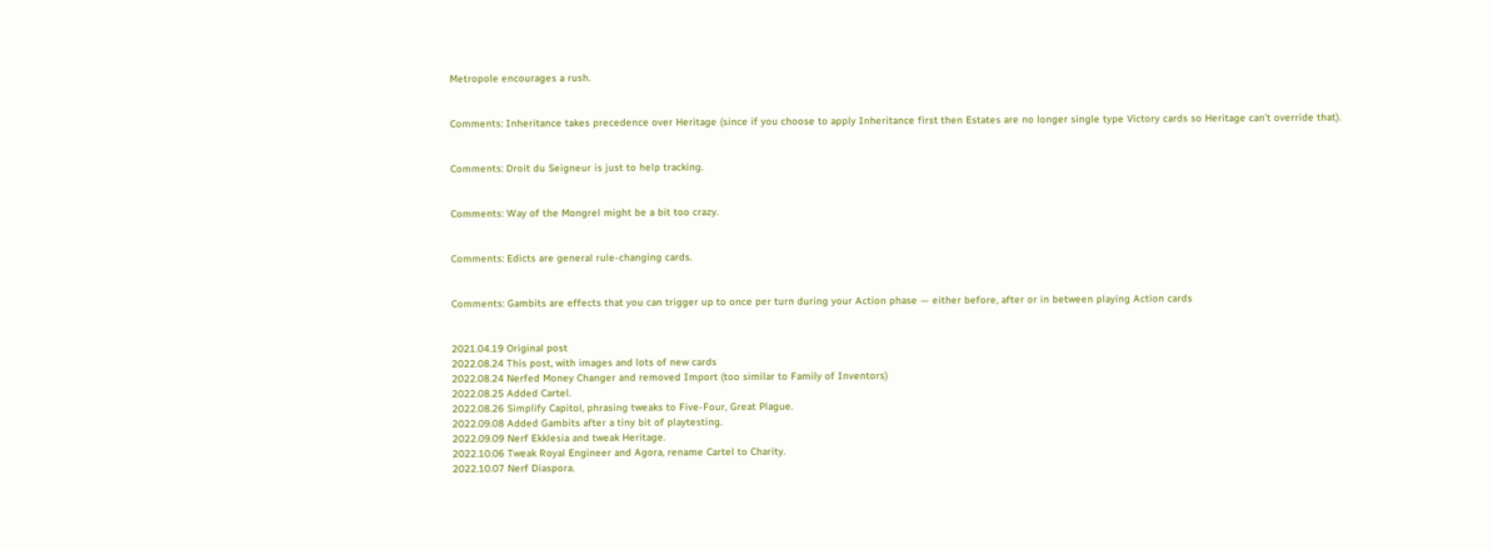Metropole encourages a rush.


Comments: Inheritance takes precedence over Heritage (since if you choose to apply Inheritance first then Estates are no longer single type Victory cards so Heritage can't override that).


Comments: Droit du Seigneur is just to help tracking.


Comments: Way of the Mongrel might be a bit too crazy.


Comments: Edicts are general rule-changing cards.


Comments: Gambits are effects that you can trigger up to once per turn during your Action phase — either before, after or in between playing Action cards


2021.04.19 Original post
2022.08.24 This post, with images and lots of new cards
2022.08.24 Nerfed Money Changer and removed Import (too similar to Family of Inventors)
2022.08.25 Added Cartel.
2022.08.26 Simplify Capitol, phrasing tweaks to Five-Four, Great Plague.
2022.09.08 Added Gambits after a tiny bit of playtesting.
2022.09.09 Nerf Ekklesia and tweak Heritage.
2022.10.06 Tweak Royal Engineer and Agora, rename Cartel to Charity.
2022.10.07 Nerf Diaspora.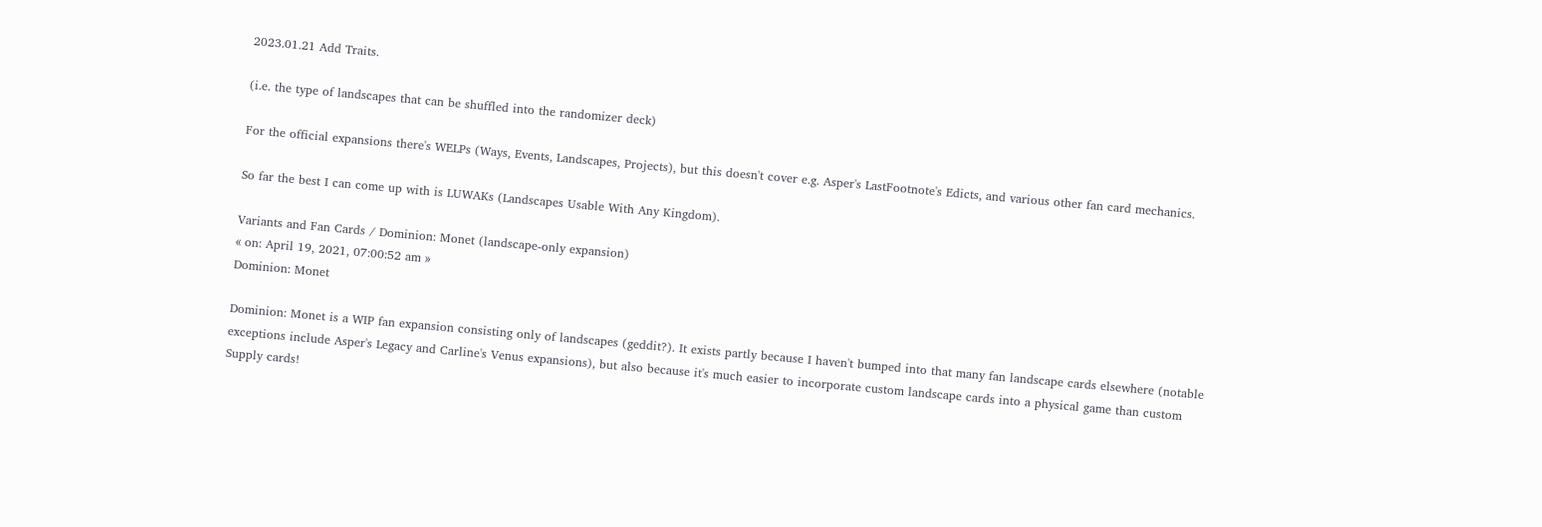2023.01.21 Add Traits.

(i.e. the type of landscapes that can be shuffled into the randomizer deck)

For the official expansions there's WELPs (Ways, Events, Landscapes, Projects), but this doesn't cover e.g. Asper's LastFootnote's Edicts, and various other fan card mechanics.

So far the best I can come up with is LUWAKs (Landscapes Usable With Any Kingdom).

Variants and Fan Cards / Dominion: Monet (landscape-only expansion)
« on: April 19, 2021, 07:00:52 am »
Dominion: Monet

Dominion: Monet is a WIP fan expansion consisting only of landscapes (geddit?). It exists partly because I haven't bumped into that many fan landscape cards elsewhere (notable exceptions include Asper's Legacy and Carline's Venus expansions), but also because it's much easier to incorporate custom landscape cards into a physical game than custom Supply cards!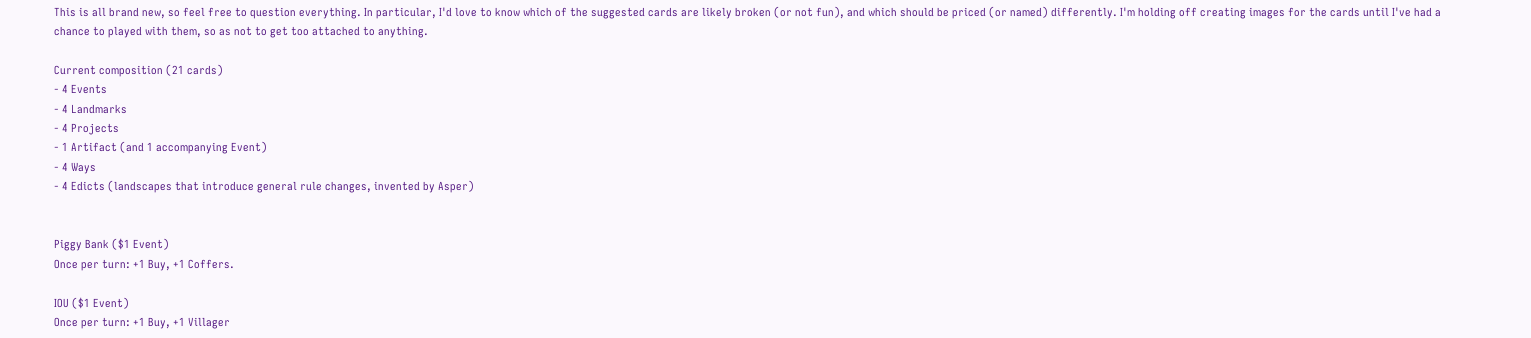This is all brand new, so feel free to question everything. In particular, I'd love to know which of the suggested cards are likely broken (or not fun), and which should be priced (or named) differently. I'm holding off creating images for the cards until I've had a chance to played with them, so as not to get too attached to anything.

Current composition (21 cards)
- 4 Events
- 4 Landmarks
- 4 Projects
- 1 Artifact (and 1 accompanying Event)
- 4 Ways
- 4 Edicts (landscapes that introduce general rule changes, invented by Asper)


Piggy Bank ($1 Event)
Once per turn: +1 Buy, +1 Coffers.

IOU ($1 Event)
Once per turn: +1 Buy, +1 Villager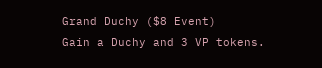Grand Duchy ($8 Event)
Gain a Duchy and 3 VP tokens.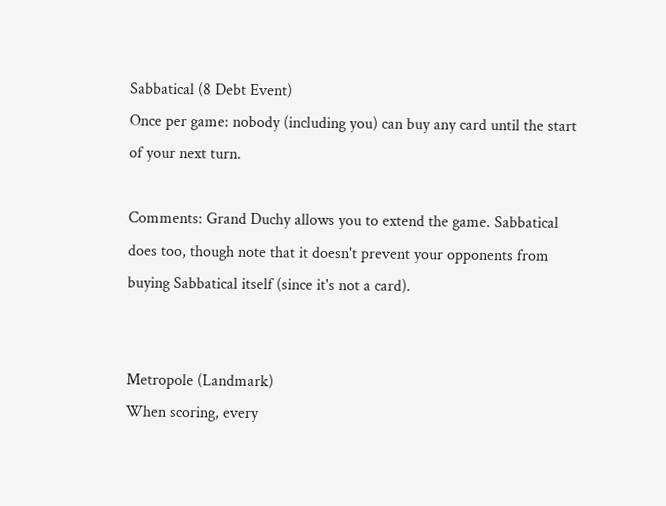Sabbatical (8 Debt Event)
Once per game: nobody (including you) can buy any card until the start of your next turn.

Comments: Grand Duchy allows you to extend the game. Sabbatical does too, though note that it doesn't prevent your opponents from buying Sabbatical itself (since it's not a card).


Metropole (Landmark)
When scoring, every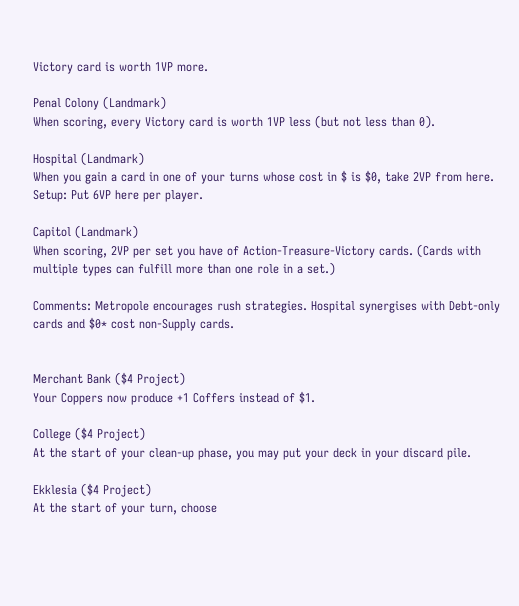Victory card is worth 1VP more.

Penal Colony (Landmark)
When scoring, every Victory card is worth 1VP less (but not less than 0).

Hospital (Landmark)
When you gain a card in one of your turns whose cost in $ is $0, take 2VP from here.
Setup: Put 6VP here per player.

Capitol (Landmark)
When scoring, 2VP per set you have of Action-Treasure-Victory cards. (Cards with multiple types can fulfill more than one role in a set.)

Comments: Metropole encourages rush strategies. Hospital synergises with Debt-only cards and $0* cost non-Supply cards.


Merchant Bank ($4 Project)
Your Coppers now produce +1 Coffers instead of $1.

College ($4 Project)
At the start of your clean-up phase, you may put your deck in your discard pile.

Ekklesia ($4 Project)
At the start of your turn, choose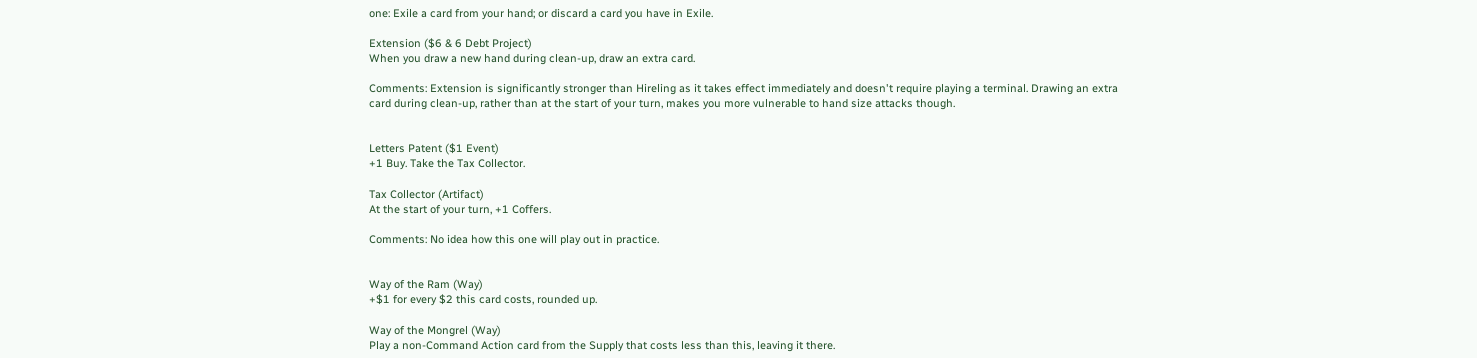one: Exile a card from your hand; or discard a card you have in Exile.

Extension ($6 & 6 Debt Project)
When you draw a new hand during clean-up, draw an extra card.

Comments: Extension is significantly stronger than Hireling as it takes effect immediately and doesn't require playing a terminal. Drawing an extra
card during clean-up, rather than at the start of your turn, makes you more vulnerable to hand size attacks though.


Letters Patent ($1 Event)
+1 Buy. Take the Tax Collector.

Tax Collector (Artifact)
At the start of your turn, +1 Coffers.

Comments: No idea how this one will play out in practice.


Way of the Ram (Way)
+$1 for every $2 this card costs, rounded up.

Way of the Mongrel (Way)
Play a non-Command Action card from the Supply that costs less than this, leaving it there.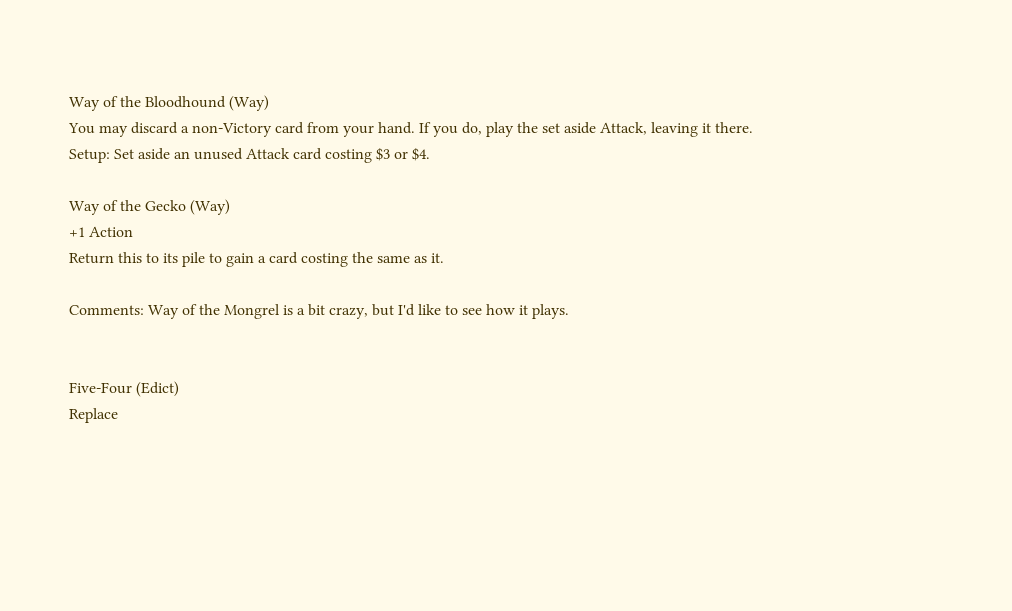Way of the Bloodhound (Way)
You may discard a non-Victory card from your hand. If you do, play the set aside Attack, leaving it there.
Setup: Set aside an unused Attack card costing $3 or $4.

Way of the Gecko (Way)
+1 Action
Return this to its pile to gain a card costing the same as it.

Comments: Way of the Mongrel is a bit crazy, but I'd like to see how it plays.


Five-Four (Edict)
Replace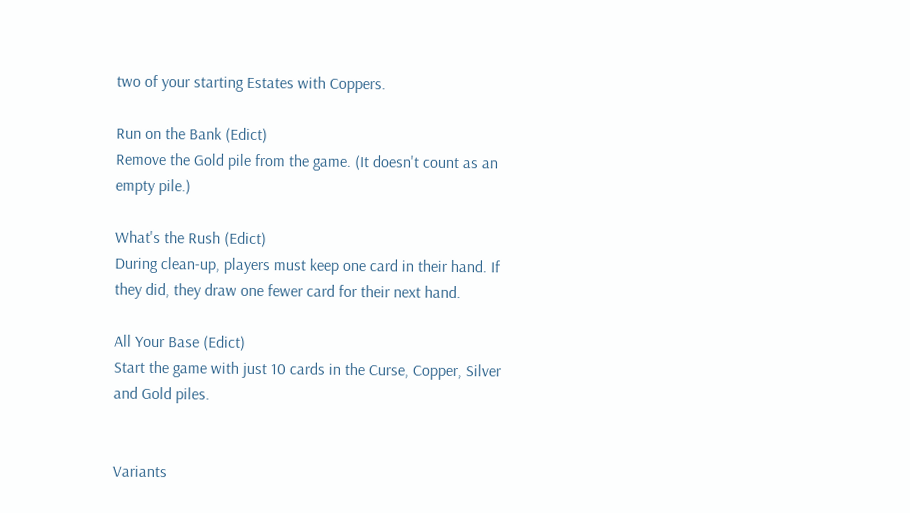two of your starting Estates with Coppers.

Run on the Bank (Edict)
Remove the Gold pile from the game. (It doesn't count as an empty pile.)

What's the Rush (Edict)
During clean-up, players must keep one card in their hand. If they did, they draw one fewer card for their next hand.

All Your Base (Edict)
Start the game with just 10 cards in the Curse, Copper, Silver and Gold piles.


Variants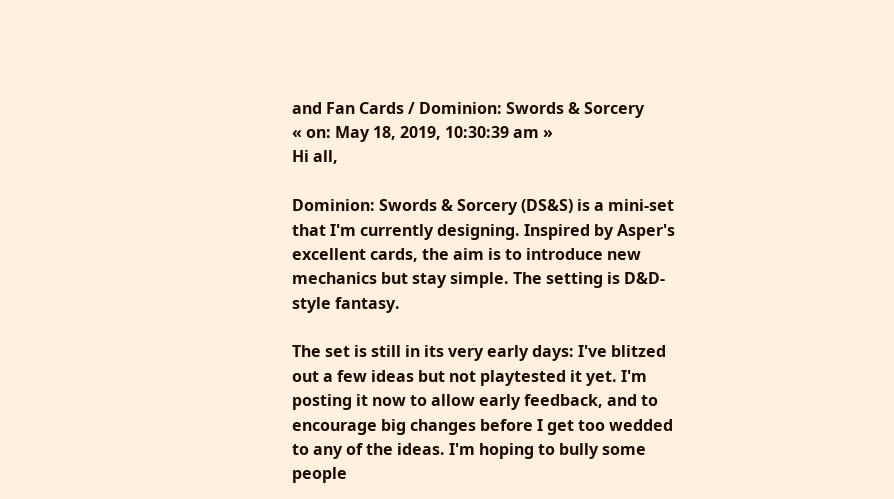and Fan Cards / Dominion: Swords & Sorcery
« on: May 18, 2019, 10:30:39 am »
Hi all,

Dominion: Swords & Sorcery (DS&S) is a mini-set that I'm currently designing. Inspired by Asper's excellent cards, the aim is to introduce new mechanics but stay simple. The setting is D&D-style fantasy.

The set is still in its very early days: I've blitzed out a few ideas but not playtested it yet. I'm posting it now to allow early feedback, and to encourage big changes before I get too wedded to any of the ideas. I'm hoping to bully some people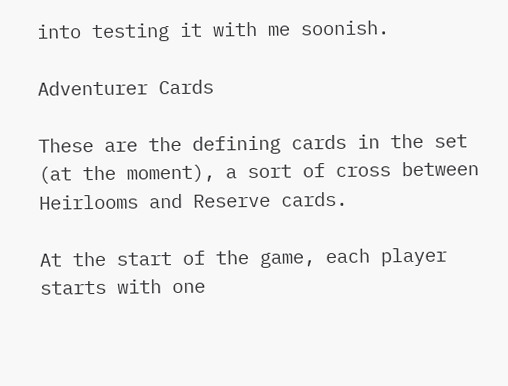into testing it with me soonish.

Adventurer Cards

These are the defining cards in the set (at the moment), a sort of cross between Heirlooms and Reserve cards.

At the start of the game, each player starts with one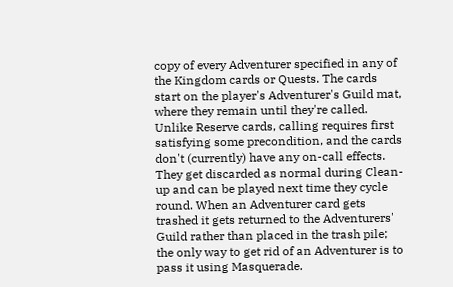copy of every Adventurer specified in any of the Kingdom cards or Quests. The cards start on the player's Adventurer's Guild mat, where they remain until they're called. Unlike Reserve cards, calling requires first satisfying some precondition, and the cards don't (currently) have any on-call effects. They get discarded as normal during Clean-up and can be played next time they cycle round. When an Adventurer card gets trashed it gets returned to the Adventurers' Guild rather than placed in the trash pile; the only way to get rid of an Adventurer is to pass it using Masquerade.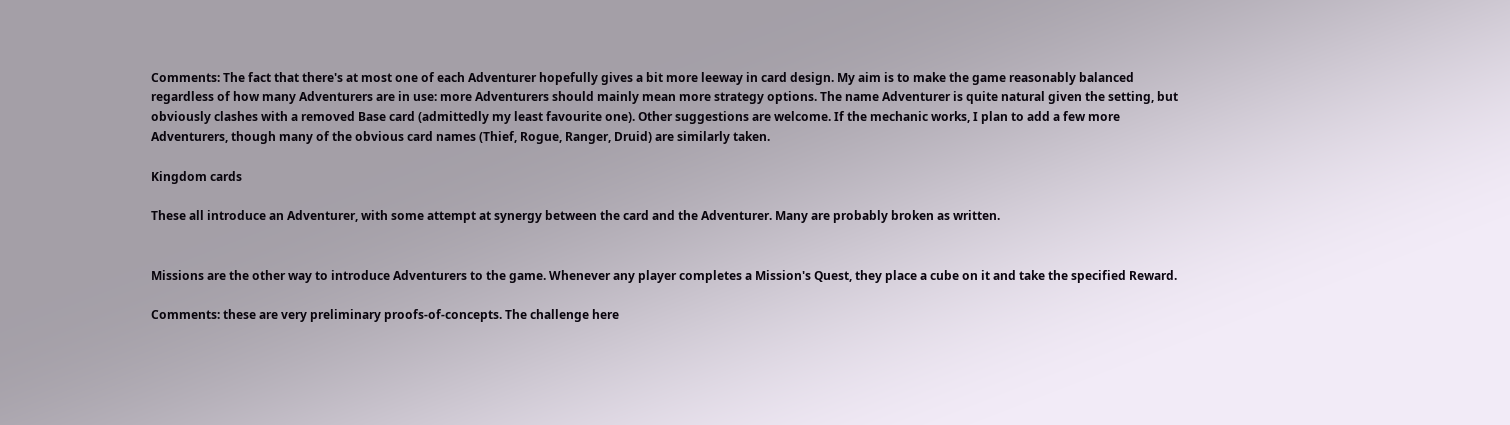Comments: The fact that there's at most one of each Adventurer hopefully gives a bit more leeway in card design. My aim is to make the game reasonably balanced regardless of how many Adventurers are in use: more Adventurers should mainly mean more strategy options. The name Adventurer is quite natural given the setting, but obviously clashes with a removed Base card (admittedly my least favourite one). Other suggestions are welcome. If the mechanic works, I plan to add a few more Adventurers, though many of the obvious card names (Thief, Rogue, Ranger, Druid) are similarly taken.

Kingdom cards

These all introduce an Adventurer, with some attempt at synergy between the card and the Adventurer. Many are probably broken as written.


Missions are the other way to introduce Adventurers to the game. Whenever any player completes a Mission's Quest, they place a cube on it and take the specified Reward.

Comments: these are very preliminary proofs-of-concepts. The challenge here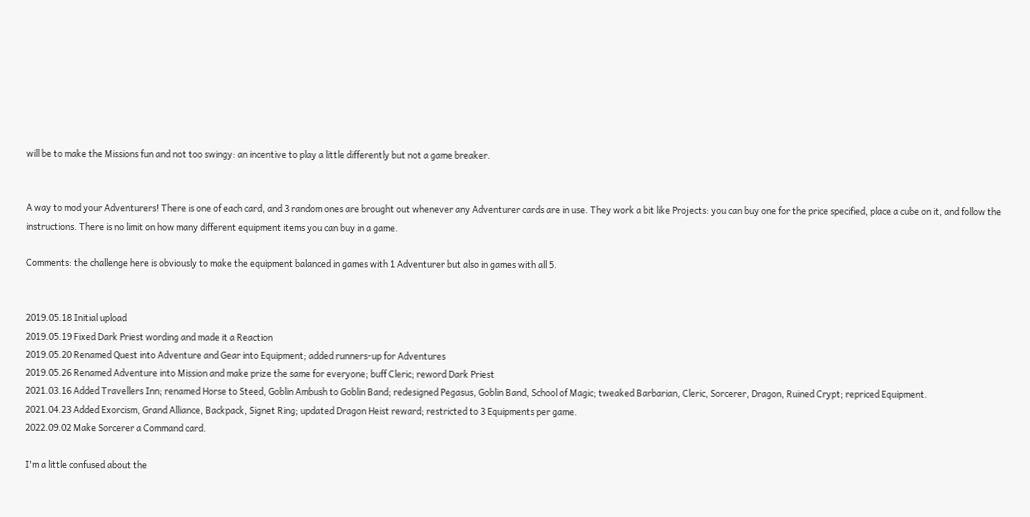will be to make the Missions fun and not too swingy: an incentive to play a little differently but not a game breaker.


A way to mod your Adventurers! There is one of each card, and 3 random ones are brought out whenever any Adventurer cards are in use. They work a bit like Projects: you can buy one for the price specified, place a cube on it, and follow the instructions. There is no limit on how many different equipment items you can buy in a game.

Comments: the challenge here is obviously to make the equipment balanced in games with 1 Adventurer but also in games with all 5.


2019.05.18 Initial upload
2019.05.19 Fixed Dark Priest wording and made it a Reaction
2019.05.20 Renamed Quest into Adventure and Gear into Equipment; added runners-up for Adventures
2019.05.26 Renamed Adventure into Mission and make prize the same for everyone; buff Cleric; reword Dark Priest
2021.03.16 Added Travellers Inn; renamed Horse to Steed, Goblin Ambush to Goblin Band; redesigned Pegasus, Goblin Band, School of Magic; tweaked Barbarian, Cleric, Sorcerer, Dragon, Ruined Crypt; repriced Equipment.
2021.04.23 Added Exorcism, Grand Alliance, Backpack, Signet Ring; updated Dragon Heist reward; restricted to 3 Equipments per game.
2022.09.02 Make Sorcerer a Command card.

I'm a little confused about the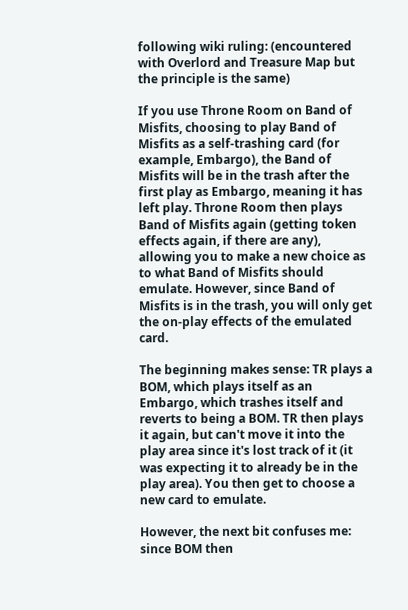following wiki ruling: (encountered with Overlord and Treasure Map but the principle is the same)

If you use Throne Room on Band of Misfits, choosing to play Band of Misfits as a self-trashing card (for example, Embargo), the Band of Misfits will be in the trash after the first play as Embargo, meaning it has left play. Throne Room then plays Band of Misfits again (getting token effects again, if there are any), allowing you to make a new choice as to what Band of Misfits should emulate. However, since Band of Misfits is in the trash, you will only get the on-play effects of the emulated card.

The beginning makes sense: TR plays a BOM, which plays itself as an Embargo, which trashes itself and reverts to being a BOM. TR then plays it again, but can't move it into the play area since it's lost track of it (it was expecting it to already be in the play area). You then get to choose a new card to emulate.

However, the next bit confuses me: since BOM then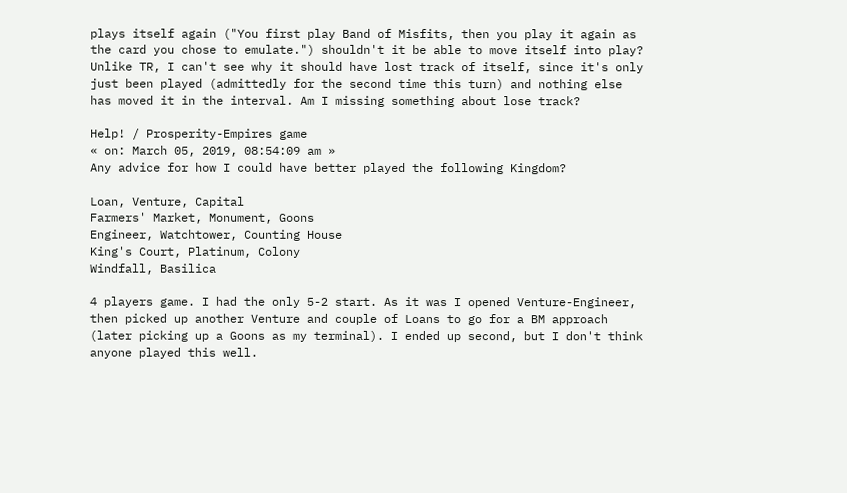plays itself again ("You first play Band of Misfits, then you play it again as the card you chose to emulate.") shouldn't it be able to move itself into play? Unlike TR, I can't see why it should have lost track of itself, since it's only just been played (admittedly for the second time this turn) and nothing else has moved it in the interval. Am I missing something about lose track?

Help! / Prosperity-Empires game
« on: March 05, 2019, 08:54:09 am »
Any advice for how I could have better played the following Kingdom?

Loan, Venture, Capital
Farmers' Market, Monument, Goons
Engineer, Watchtower, Counting House
King's Court, Platinum, Colony
Windfall, Basilica

4 players game. I had the only 5-2 start. As it was I opened Venture-Engineer, then picked up another Venture and couple of Loans to go for a BM approach (later picking up a Goons as my terminal). I ended up second, but I don't think anyone played this well.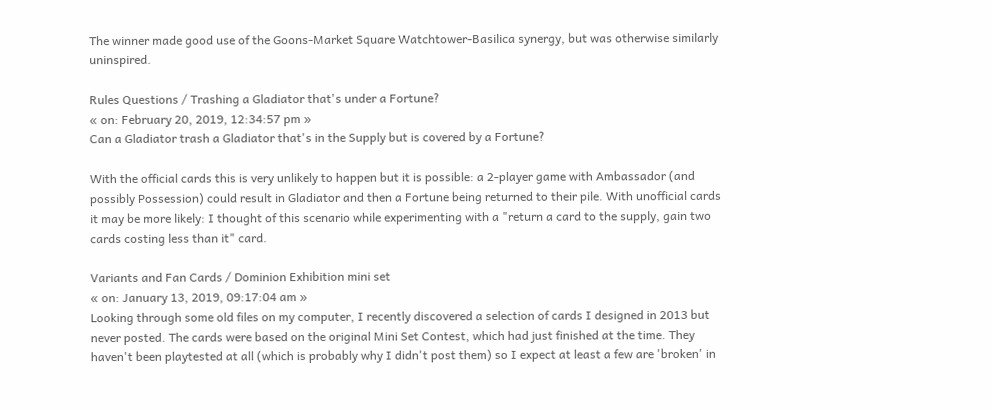The winner made good use of the Goons-Market Square Watchtower-Basilica synergy, but was otherwise similarly uninspired.

Rules Questions / Trashing a Gladiator that's under a Fortune?
« on: February 20, 2019, 12:34:57 pm »
Can a Gladiator trash a Gladiator that's in the Supply but is covered by a Fortune?

With the official cards this is very unlikely to happen but it is possible: a 2-player game with Ambassador (and possibly Possession) could result in Gladiator and then a Fortune being returned to their pile. With unofficial cards it may be more likely: I thought of this scenario while experimenting with a "return a card to the supply, gain two cards costing less than it" card.

Variants and Fan Cards / Dominion Exhibition mini set
« on: January 13, 2019, 09:17:04 am »
Looking through some old files on my computer, I recently discovered a selection of cards I designed in 2013 but never posted. The cards were based on the original Mini Set Contest, which had just finished at the time. They haven't been playtested at all (which is probably why I didn't post them) so I expect at least a few are 'broken' in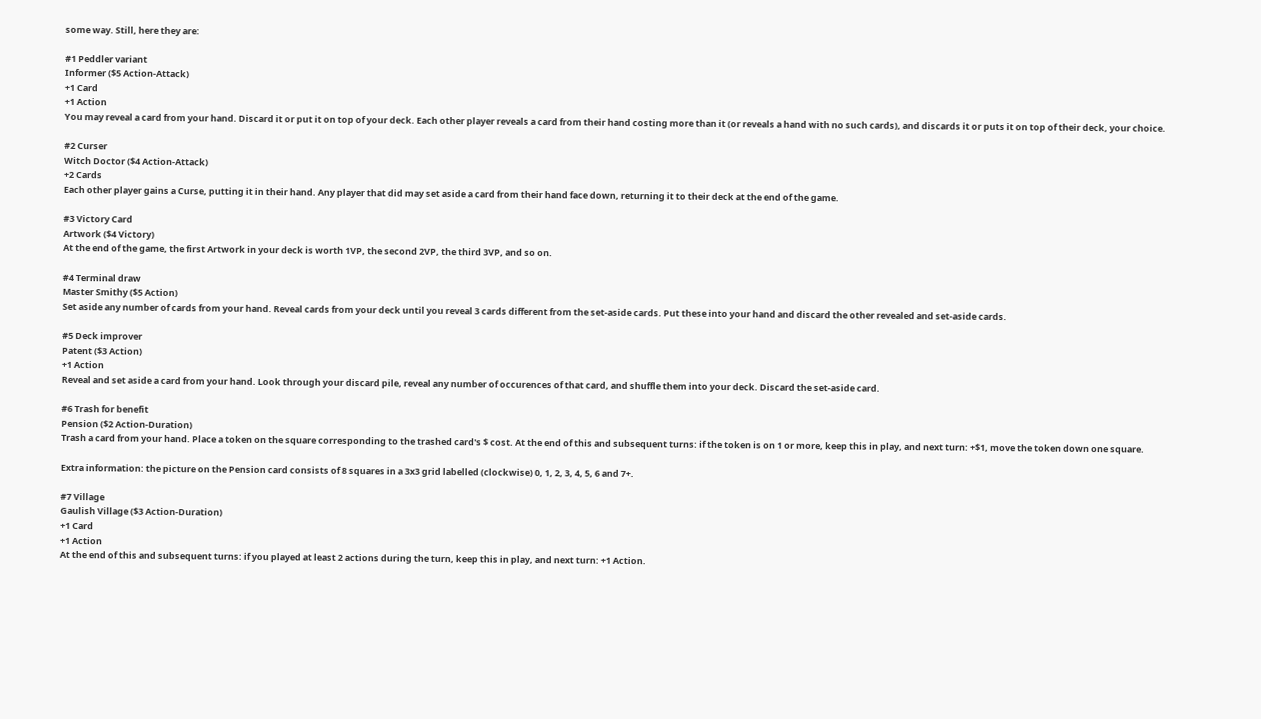some way. Still, here they are:

#1 Peddler variant
Informer ($5 Action-Attack)
+1 Card
+1 Action
You may reveal a card from your hand. Discard it or put it on top of your deck. Each other player reveals a card from their hand costing more than it (or reveals a hand with no such cards), and discards it or puts it on top of their deck, your choice.

#2 Curser
Witch Doctor ($4 Action-Attack)
+2 Cards
Each other player gains a Curse, putting it in their hand. Any player that did may set aside a card from their hand face down, returning it to their deck at the end of the game.

#3 Victory Card
Artwork ($4 Victory)
At the end of the game, the first Artwork in your deck is worth 1VP, the second 2VP, the third 3VP, and so on.

#4 Terminal draw
Master Smithy ($5 Action)
Set aside any number of cards from your hand. Reveal cards from your deck until you reveal 3 cards different from the set-aside cards. Put these into your hand and discard the other revealed and set-aside cards.

#5 Deck improver
Patent ($3 Action)
+1 Action
Reveal and set aside a card from your hand. Look through your discard pile, reveal any number of occurences of that card, and shuffle them into your deck. Discard the set-aside card.

#6 Trash for benefit
Pension ($2 Action-Duration)
Trash a card from your hand. Place a token on the square corresponding to the trashed card's $ cost. At the end of this and subsequent turns: if the token is on 1 or more, keep this in play, and next turn: +$1, move the token down one square.

Extra information: the picture on the Pension card consists of 8 squares in a 3x3 grid labelled (clockwise) 0, 1, 2, 3, 4, 5, 6 and 7+.

#7 Village
Gaulish Village ($3 Action-Duration)
+1 Card
+1 Action
At the end of this and subsequent turns: if you played at least 2 actions during the turn, keep this in play, and next turn: +1 Action.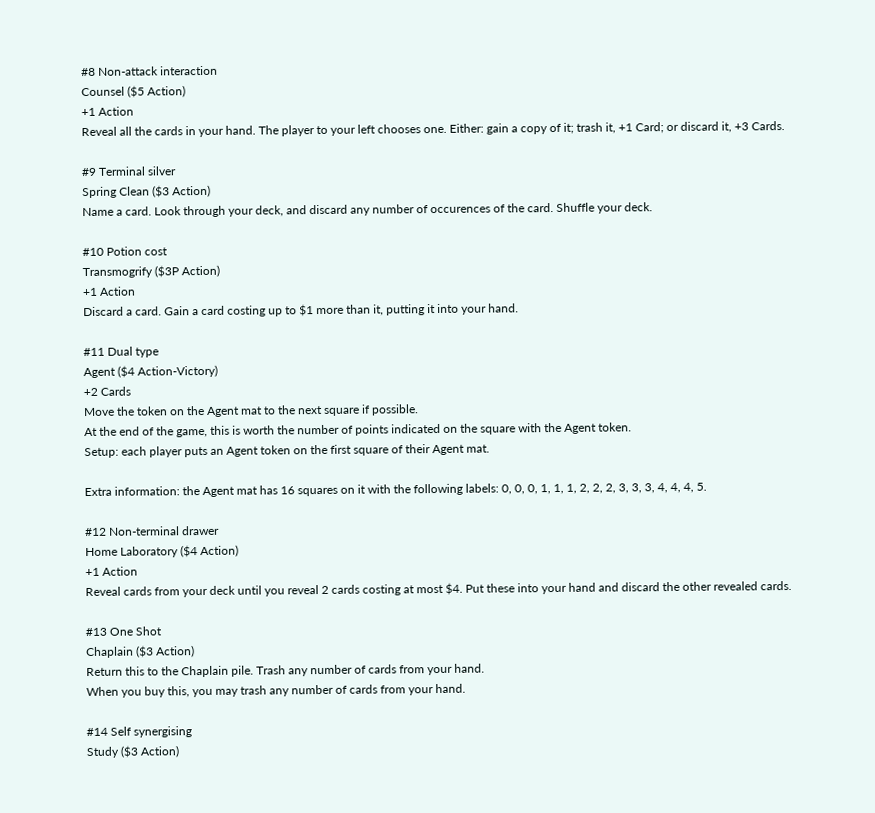#8 Non-attack interaction
Counsel ($5 Action)
+1 Action
Reveal all the cards in your hand. The player to your left chooses one. Either: gain a copy of it; trash it, +1 Card; or discard it, +3 Cards.

#9 Terminal silver
Spring Clean ($3 Action)
Name a card. Look through your deck, and discard any number of occurences of the card. Shuffle your deck.

#10 Potion cost
Transmogrify ($3P Action)
+1 Action
Discard a card. Gain a card costing up to $1 more than it, putting it into your hand.

#11 Dual type
Agent ($4 Action-Victory)
+2 Cards
Move the token on the Agent mat to the next square if possible.
At the end of the game, this is worth the number of points indicated on the square with the Agent token.
Setup: each player puts an Agent token on the first square of their Agent mat.

Extra information: the Agent mat has 16 squares on it with the following labels: 0, 0, 0, 1, 1, 1, 2, 2, 2, 3, 3, 3, 4, 4, 4, 5.

#12 Non-terminal drawer
Home Laboratory ($4 Action)
+1 Action
Reveal cards from your deck until you reveal 2 cards costing at most $4. Put these into your hand and discard the other revealed cards.

#13 One Shot
Chaplain ($3 Action)
Return this to the Chaplain pile. Trash any number of cards from your hand.
When you buy this, you may trash any number of cards from your hand.

#14 Self synergising
Study ($3 Action)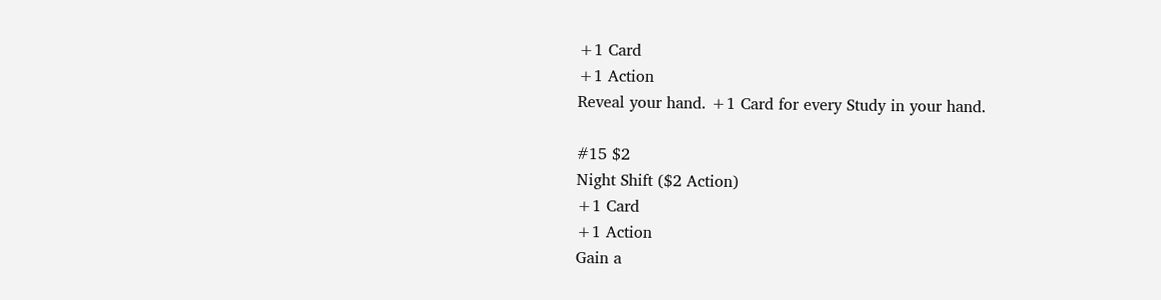+1 Card
+1 Action
Reveal your hand. +1 Card for every Study in your hand.

#15 $2
Night Shift ($2 Action)
+1 Card
+1 Action
Gain a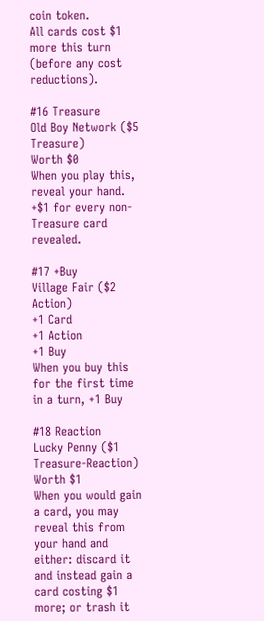coin token.
All cards cost $1 more this turn (before any cost reductions).

#16 Treasure
Old Boy Network ($5 Treasure)
Worth $0
When you play this, reveal your hand. +$1 for every non-Treasure card revealed.

#17 +Buy
Village Fair ($2 Action)
+1 Card
+1 Action
+1 Buy
When you buy this for the first time in a turn, +1 Buy

#18 Reaction
Lucky Penny ($1 Treasure-Reaction)
Worth $1
When you would gain a card, you may reveal this from your hand and either: discard it and instead gain a card costing $1 more; or trash it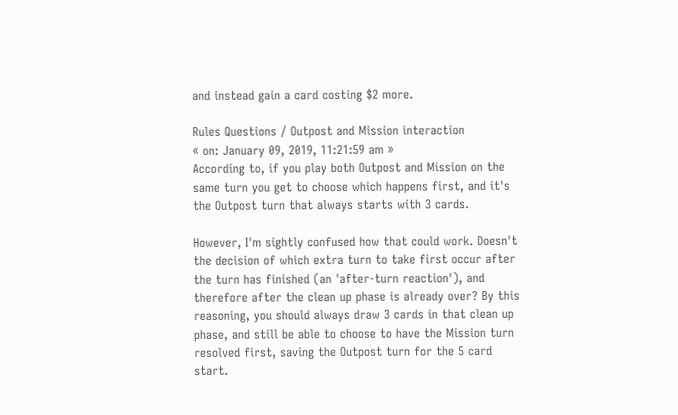and instead gain a card costing $2 more.

Rules Questions / Outpost and Mission interaction
« on: January 09, 2019, 11:21:59 am »
According to, if you play both Outpost and Mission on the same turn you get to choose which happens first, and it's the Outpost turn that always starts with 3 cards.

However, I'm sightly confused how that could work. Doesn't the decision of which extra turn to take first occur after the turn has finished (an 'after-turn reaction'), and therefore after the clean up phase is already over? By this reasoning, you should always draw 3 cards in that clean up phase, and still be able to choose to have the Mission turn resolved first, saving the Outpost turn for the 5 card start.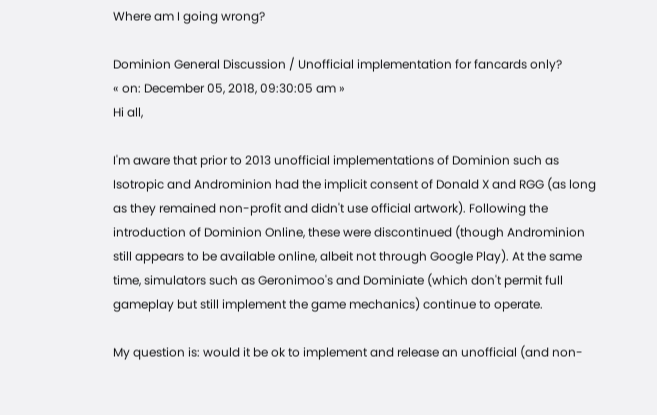Where am I going wrong?

Dominion General Discussion / Unofficial implementation for fancards only?
« on: December 05, 2018, 09:30:05 am »
Hi all,

I'm aware that prior to 2013 unofficial implementations of Dominion such as Isotropic and Androminion had the implicit consent of Donald X and RGG (as long as they remained non-profit and didn't use official artwork). Following the introduction of Dominion Online, these were discontinued (though Androminion still appears to be available online, albeit not through Google Play). At the same time, simulators such as Geronimoo's and Dominiate (which don't permit full gameplay but still implement the game mechanics) continue to operate.

My question is: would it be ok to implement and release an unofficial (and non-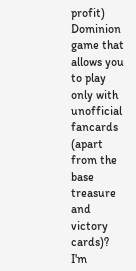profit) Dominion game that allows you to play only with unofficial fancards (apart from the base treasure and victory cards)? I'm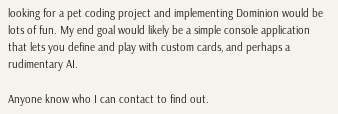looking for a pet coding project and implementing Dominion would be lots of fun. My end goal would likely be a simple console application that lets you define and play with custom cards, and perhaps a rudimentary AI.

Anyone know who I can contact to find out.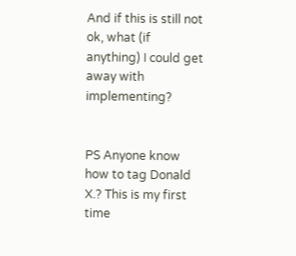And if this is still not ok, what (if anything) I could get away with implementing?


PS Anyone know how to tag Donald X.? This is my first time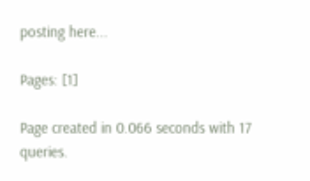posting here...

Pages: [1]

Page created in 0.066 seconds with 17 queries.